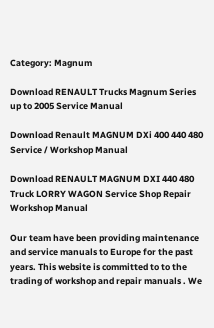Category: Magnum

Download RENAULT Trucks Magnum Series up to 2005 Service Manual

Download Renault MAGNUM DXi 400 440 480 Service / Workshop Manual

Download RENAULT MAGNUM DXI 440 480 Truck LORRY WAGON Service Shop Repair Workshop Manual

Our team have been providing maintenance and service manuals to Europe for the past years. This website is committed to to the trading of workshop and repair manuals . We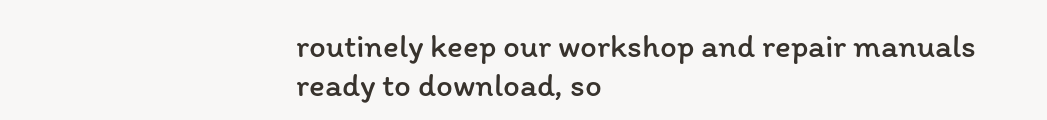routinely keep our workshop and repair manuals ready to download, so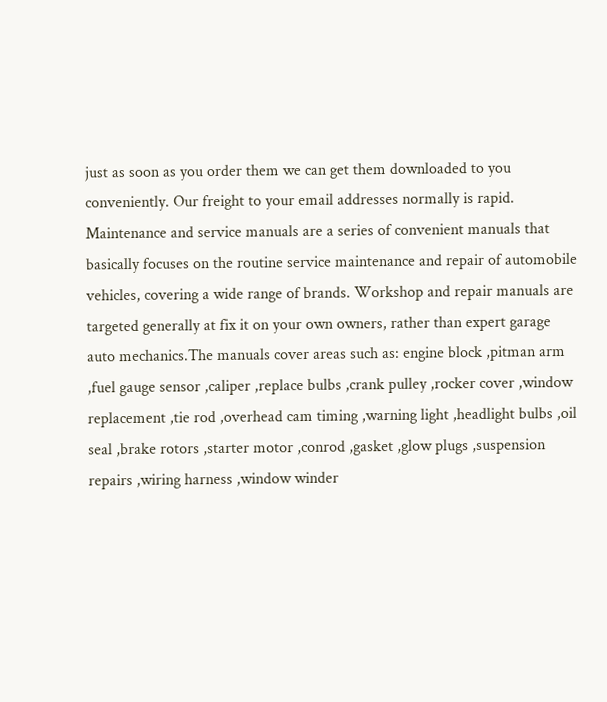just as soon as you order them we can get them downloaded to you conveniently. Our freight to your email addresses normally is rapid. Maintenance and service manuals are a series of convenient manuals that basically focuses on the routine service maintenance and repair of automobile vehicles, covering a wide range of brands. Workshop and repair manuals are targeted generally at fix it on your own owners, rather than expert garage auto mechanics.The manuals cover areas such as: engine block ,pitman arm ,fuel gauge sensor ,caliper ,replace bulbs ,crank pulley ,rocker cover ,window replacement ,tie rod ,overhead cam timing ,warning light ,headlight bulbs ,oil seal ,brake rotors ,starter motor ,conrod ,gasket ,glow plugs ,suspension repairs ,wiring harness ,window winder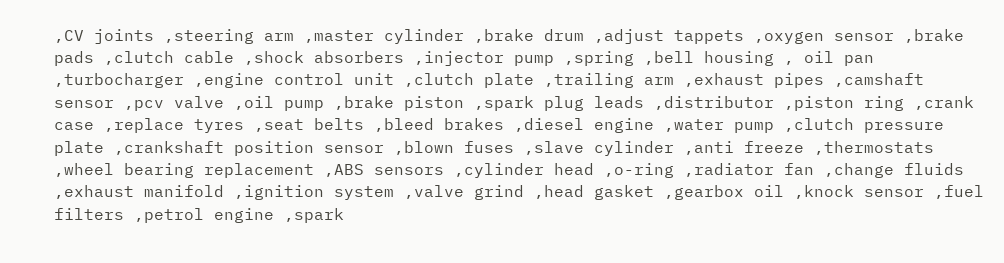,CV joints ,steering arm ,master cylinder ,brake drum ,adjust tappets ,oxygen sensor ,brake pads ,clutch cable ,shock absorbers ,injector pump ,spring ,bell housing , oil pan ,turbocharger ,engine control unit ,clutch plate ,trailing arm ,exhaust pipes ,camshaft sensor ,pcv valve ,oil pump ,brake piston ,spark plug leads ,distributor ,piston ring ,crank case ,replace tyres ,seat belts ,bleed brakes ,diesel engine ,water pump ,clutch pressure plate ,crankshaft position sensor ,blown fuses ,slave cylinder ,anti freeze ,thermostats ,wheel bearing replacement ,ABS sensors ,cylinder head ,o-ring ,radiator fan ,change fluids ,exhaust manifold ,ignition system ,valve grind ,head gasket ,gearbox oil ,knock sensor ,fuel filters ,petrol engine ,spark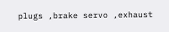plugs ,brake servo ,exhaust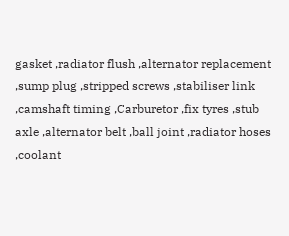gasket ,radiator flush ,alternator replacement ,sump plug ,stripped screws ,stabiliser link ,camshaft timing ,Carburetor ,fix tyres ,stub axle ,alternator belt ,ball joint ,radiator hoses ,coolant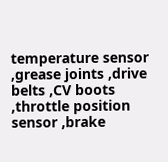temperature sensor ,grease joints ,drive belts ,CV boots ,throttle position sensor ,brake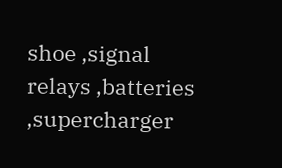shoe ,signal relays ,batteries ,supercharger